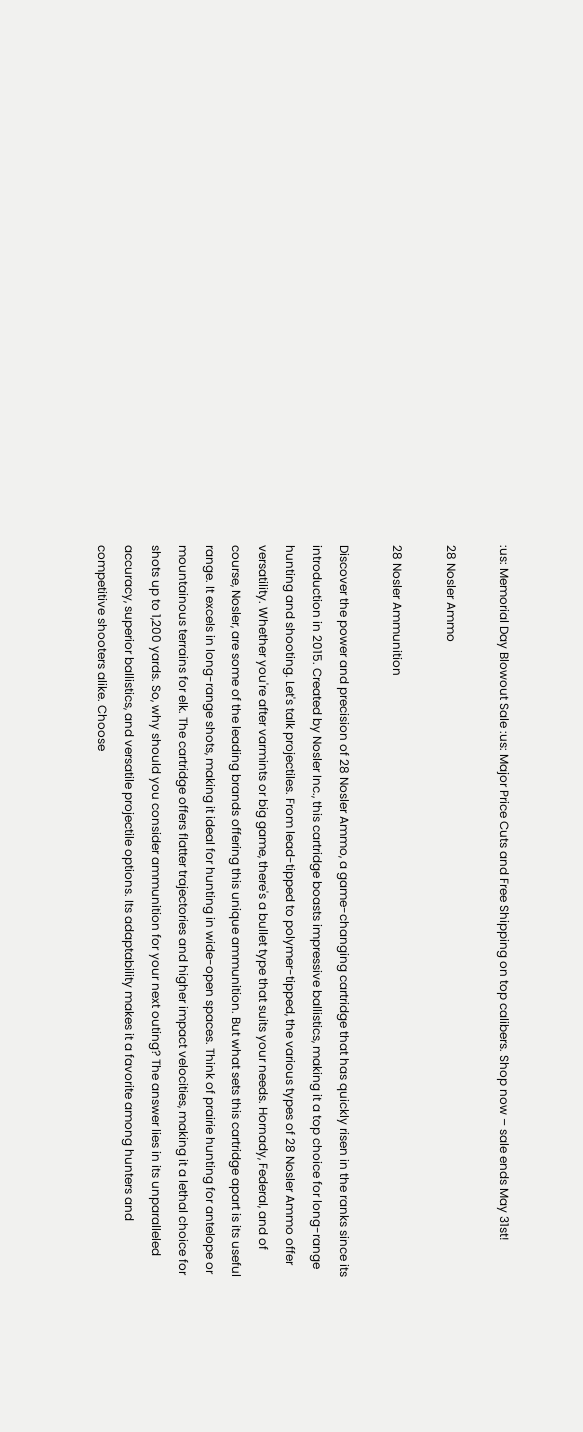:us: Memorial Day Blowout Sale :us: Major Price Cuts and Free Shipping on top calibers. Shop now – sale ends May 31st!

28 Nosler Ammo

28 Nosler Ammunition

Discover the power and precision of 28 Nosler Ammo, a game-changing cartridge that has quickly risen in the ranks since its introduction in 2015. Created by Nosler Inc., this cartridge boasts impressive ballistics, making it a top choice for long-range hunting and shooting. Let's talk projectiles. From lead-tipped to polymer-tipped, the various types of 28 Nosler Ammo offer versatility. Whether you're after varmints or big game, there's a bullet type that suits your needs. Hornady, Federal, and of course, Nosler, are some of the leading brands offering this unique ammunition. But what sets this cartridge apart is its useful range. It excels in long-range shots, making it ideal for hunting in wide-open spaces. Think of prairie hunting for antelope or mountainous terrains for elk. The cartridge offers flatter trajectories and higher impact velocities, making it a lethal choice for shots up to 1,200 yards. So, why should you consider ammunition for your next outing? The answer lies in its unparalleled accuracy, superior ballistics, and versatile projectile options. Its adaptability makes it a favorite among hunters and competitive shooters alike. Choose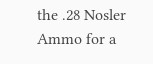the .28 Nosler Ammo for a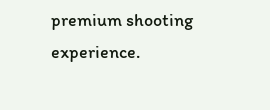premium shooting experience.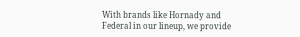With brands like Hornady and Federal in our lineup, we provide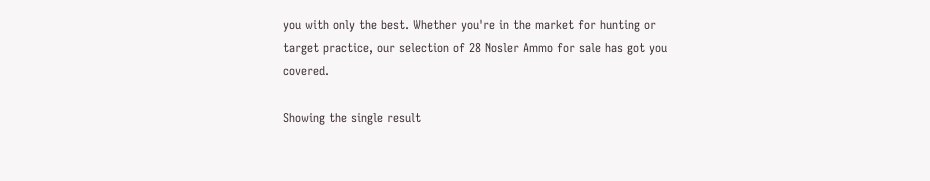you with only the best. Whether you're in the market for hunting or target practice, our selection of 28 Nosler Ammo for sale has got you covered.

Showing the single result